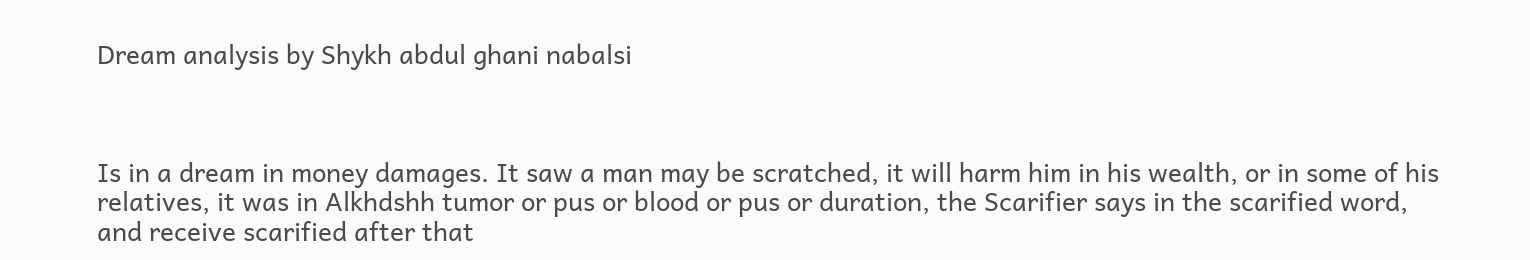Dream analysis by Shykh abdul ghani nabalsi



Is in a dream in money damages. It saw a man may be scratched, it will harm him in his wealth, or in some of his relatives, it was in Alkhdshh tumor or pus or blood or pus or duration, the Scarifier says in the scarified word, and receive scarified after that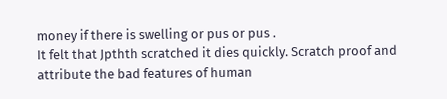money if there is swelling or pus or pus .
It felt that Jpthth scratched it dies quickly. Scratch proof and attribute the bad features of human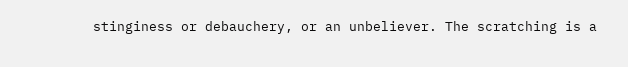stinginess or debauchery, or an unbeliever. The scratching is a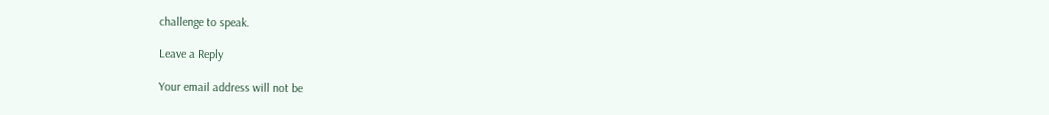challenge to speak.

Leave a Reply

Your email address will not be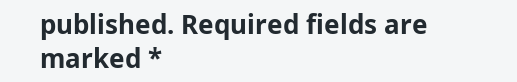published. Required fields are marked *